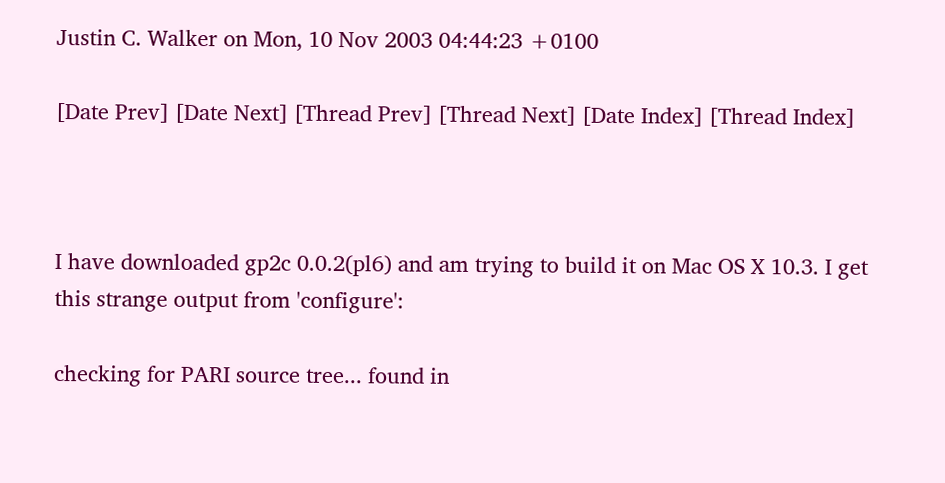Justin C. Walker on Mon, 10 Nov 2003 04:44:23 +0100

[Date Prev] [Date Next] [Thread Prev] [Thread Next] [Date Index] [Thread Index]



I have downloaded gp2c 0.0.2(pl6) and am trying to build it on Mac OS X 10.3. I get this strange output from 'configure':

checking for PARI source tree... found in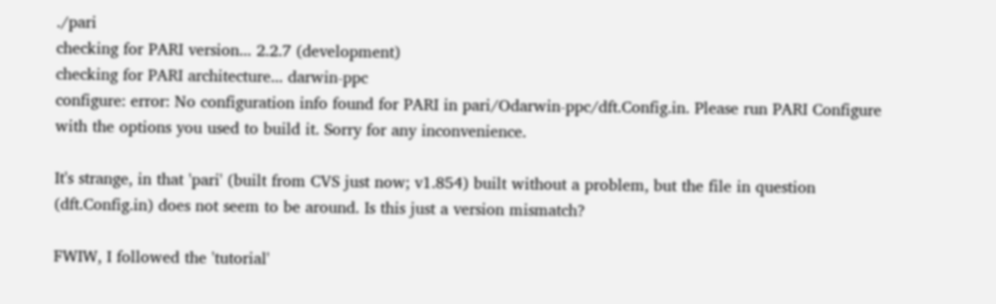./pari
checking for PARI version... 2.2.7 (development)
checking for PARI architecture... darwin-ppc
configure: error: No configuration info found for PARI in pari/Odarwin-ppc/dft.Config.in. Please run PARI Configure with the options you used to build it. Sorry for any inconvenience.

It's strange, in that 'pari' (built from CVS just now; v1.854) built without a problem, but the file in question (dft.Config.in) does not seem to be around. Is this just a version mismatch?

FWIW, I followed the 'tutorial'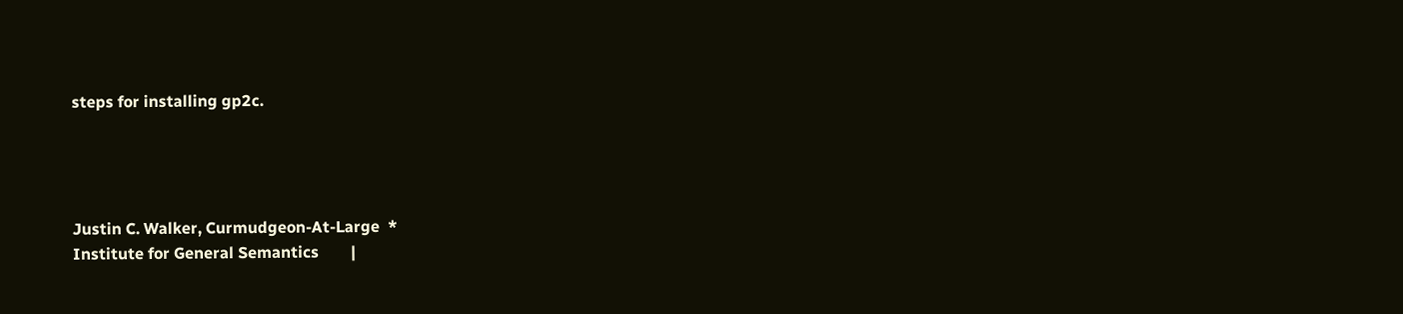steps for installing gp2c.




Justin C. Walker, Curmudgeon-At-Large  *
Institute for General Semantics        |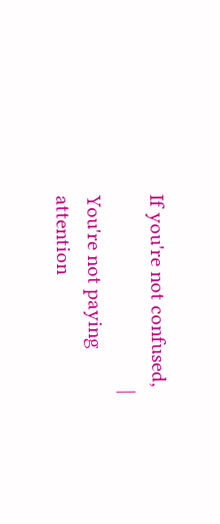If you're not confused,
                                       |   You're not paying attention